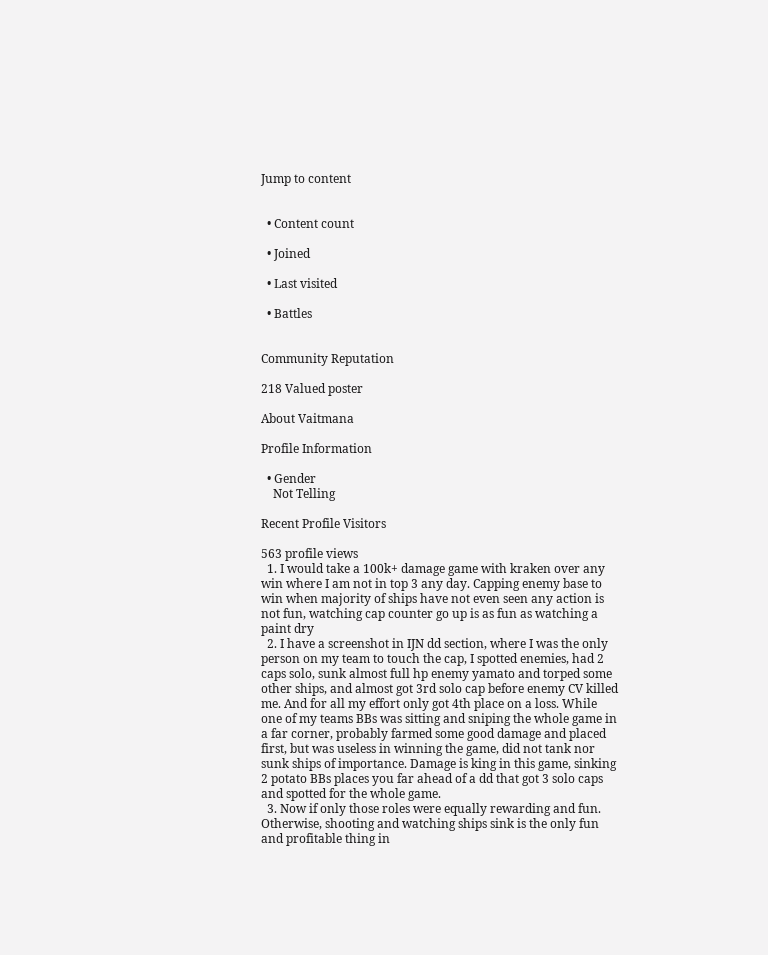Jump to content


  • Content count

  • Joined

  • Last visited

  • Battles


Community Reputation

218 Valued poster

About Vaitmana

Profile Information

  • Gender
    Not Telling

Recent Profile Visitors

563 profile views
  1. I would take a 100k+ damage game with kraken over any win where I am not in top 3 any day. Capping enemy base to win when majority of ships have not even seen any action is not fun, watching cap counter go up is as fun as watching a paint dry
  2. I have a screenshot in IJN dd section, where I was the only person on my team to touch the cap, I spotted enemies, had 2 caps solo, sunk almost full hp enemy yamato and torped some other ships, and almost got 3rd solo cap before enemy CV killed me. And for all my effort only got 4th place on a loss. While one of my teams BBs was sitting and sniping the whole game in a far corner, probably farmed some good damage and placed first, but was useless in winning the game, did not tank nor sunk ships of importance. Damage is king in this game, sinking 2 potato BBs places you far ahead of a dd that got 3 solo caps and spotted for the whole game.
  3. Now if only those roles were equally rewarding and fun. Otherwise, shooting and watching ships sink is the only fun and profitable thing in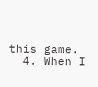this game.
  4. When I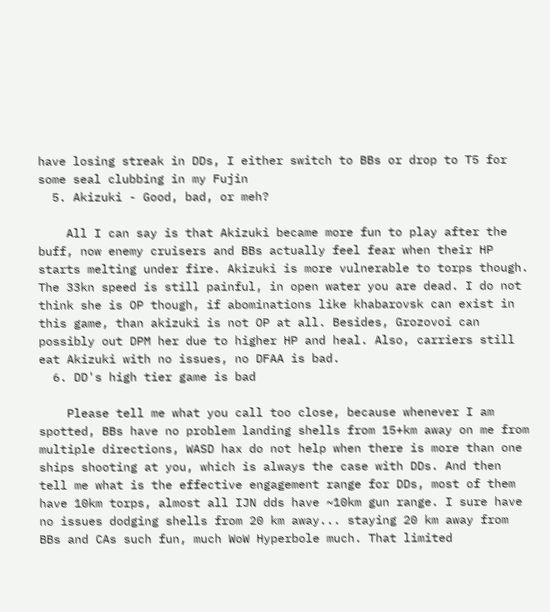have losing streak in DDs, I either switch to BBs or drop to T5 for some seal clubbing in my Fujin
  5. Akizuki - Good, bad, or meh?

    All I can say is that Akizuki became more fun to play after the buff, now enemy cruisers and BBs actually feel fear when their HP starts melting under fire. Akizuki is more vulnerable to torps though. The 33kn speed is still painful, in open water you are dead. I do not think she is OP though, if abominations like khabarovsk can exist in this game, than akizuki is not OP at all. Besides, Grozovoi can possibly out DPM her due to higher HP and heal. Also, carriers still eat Akizuki with no issues, no DFAA is bad.
  6. DD's high tier game is bad

    Please tell me what you call too close, because whenever I am spotted, BBs have no problem landing shells from 15+km away on me from multiple directions, WASD hax do not help when there is more than one ships shooting at you, which is always the case with DDs. And then tell me what is the effective engagement range for DDs, most of them have 10km torps, almost all IJN dds have ~10km gun range. I sure have no issues dodging shells from 20 km away... staying 20 km away from BBs and CAs such fun, much WoW Hyperbole much. That limited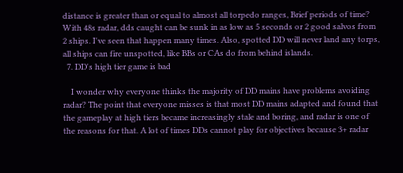distance is greater than or equal to almost all torpedo ranges, Brief periods of time? With 48s radar, dds caught can be sunk in as low as 5 seconds or 2 good salvos from 2 ships. I've seen that happen many times. Also, spotted DD will never land any torps, all ships can fire unspotted, like BBs or CAs do from behind islands.
  7. DD's high tier game is bad

    I wonder why everyone thinks the majority of DD mains have problems avoiding radar? The point that everyone misses is that most DD mains adapted and found that the gameplay at high tiers became increasingly stale and boring, and radar is one of the reasons for that. A lot of times DDs cannot play for objectives because 3+ radar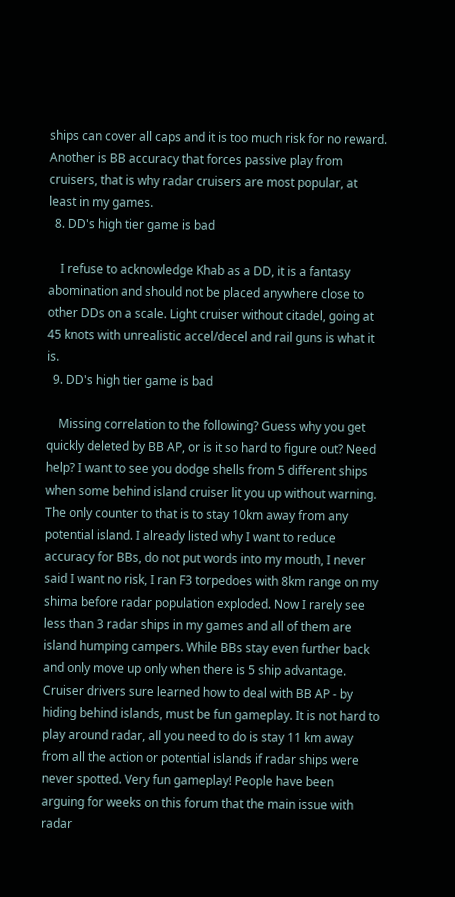ships can cover all caps and it is too much risk for no reward. Another is BB accuracy that forces passive play from cruisers, that is why radar cruisers are most popular, at least in my games.
  8. DD's high tier game is bad

    I refuse to acknowledge Khab as a DD, it is a fantasy abomination and should not be placed anywhere close to other DDs on a scale. Light cruiser without citadel, going at 45 knots with unrealistic accel/decel and rail guns is what it is.
  9. DD's high tier game is bad

    Missing correlation to the following? Guess why you get quickly deleted by BB AP, or is it so hard to figure out? Need help? I want to see you dodge shells from 5 different ships when some behind island cruiser lit you up without warning. The only counter to that is to stay 10km away from any potential island. I already listed why I want to reduce accuracy for BBs, do not put words into my mouth, I never said I want no risk, I ran F3 torpedoes with 8km range on my shima before radar population exploded. Now I rarely see less than 3 radar ships in my games and all of them are island humping campers. While BBs stay even further back and only move up only when there is 5 ship advantage. Cruiser drivers sure learned how to deal with BB AP - by hiding behind islands, must be fun gameplay. It is not hard to play around radar, all you need to do is stay 11 km away from all the action or potential islands if radar ships were never spotted. Very fun gameplay! People have been arguing for weeks on this forum that the main issue with radar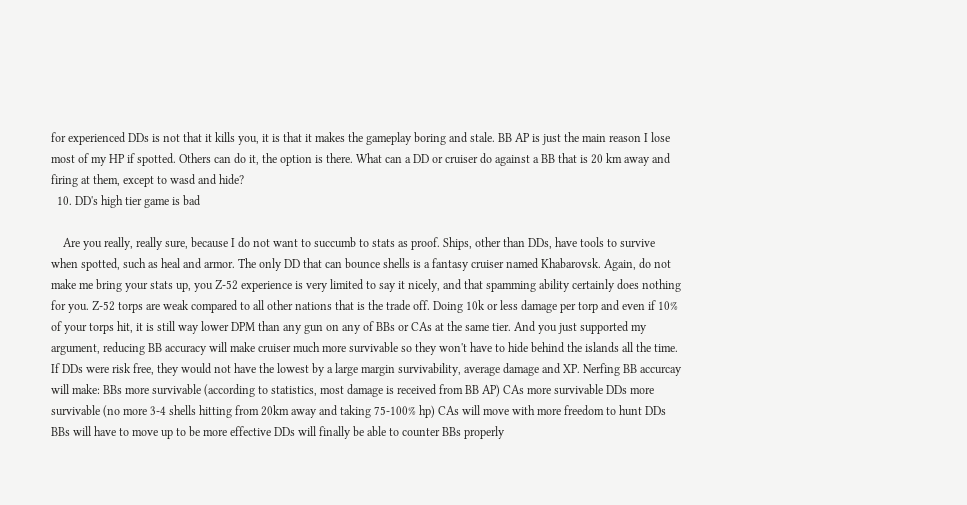for experienced DDs is not that it kills you, it is that it makes the gameplay boring and stale. BB AP is just the main reason I lose most of my HP if spotted. Others can do it, the option is there. What can a DD or cruiser do against a BB that is 20 km away and firing at them, except to wasd and hide?
  10. DD's high tier game is bad

    Are you really, really sure, because I do not want to succumb to stats as proof. Ships, other than DDs, have tools to survive when spotted, such as heal and armor. The only DD that can bounce shells is a fantasy cruiser named Khabarovsk. Again, do not make me bring your stats up, you Z-52 experience is very limited to say it nicely, and that spamming ability certainly does nothing for you. Z-52 torps are weak compared to all other nations that is the trade off. Doing 10k or less damage per torp and even if 10% of your torps hit, it is still way lower DPM than any gun on any of BBs or CAs at the same tier. And you just supported my argument, reducing BB accuracy will make cruiser much more survivable so they won't have to hide behind the islands all the time. If DDs were risk free, they would not have the lowest by a large margin survivability, average damage and XP. Nerfing BB accurcay will make: BBs more survivable (according to statistics, most damage is received from BB AP) CAs more survivable DDs more survivable (no more 3-4 shells hitting from 20km away and taking 75-100% hp) CAs will move with more freedom to hunt DDs BBs will have to move up to be more effective DDs will finally be able to counter BBs properly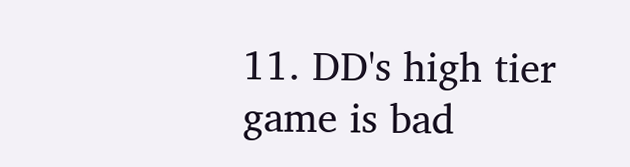11. DD's high tier game is bad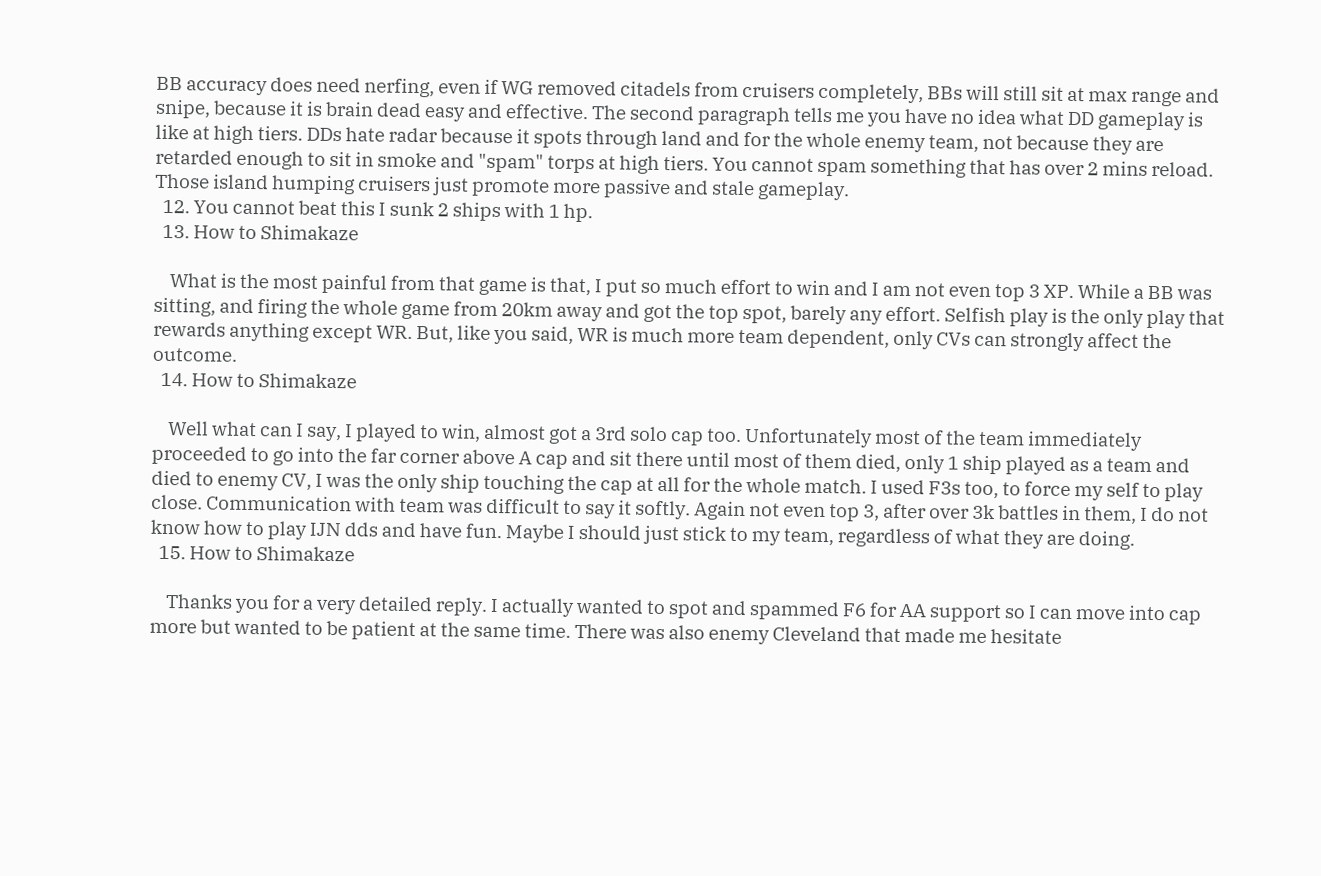BB accuracy does need nerfing, even if WG removed citadels from cruisers completely, BBs will still sit at max range and snipe, because it is brain dead easy and effective. The second paragraph tells me you have no idea what DD gameplay is like at high tiers. DDs hate radar because it spots through land and for the whole enemy team, not because they are retarded enough to sit in smoke and "spam" torps at high tiers. You cannot spam something that has over 2 mins reload. Those island humping cruisers just promote more passive and stale gameplay.
  12. You cannot beat this I sunk 2 ships with 1 hp.
  13. How to Shimakaze

    What is the most painful from that game is that, I put so much effort to win and I am not even top 3 XP. While a BB was sitting, and firing the whole game from 20km away and got the top spot, barely any effort. Selfish play is the only play that rewards anything except WR. But, like you said, WR is much more team dependent, only CVs can strongly affect the outcome.
  14. How to Shimakaze

    Well what can I say, I played to win, almost got a 3rd solo cap too. Unfortunately most of the team immediately proceeded to go into the far corner above A cap and sit there until most of them died, only 1 ship played as a team and died to enemy CV, I was the only ship touching the cap at all for the whole match. I used F3s too, to force my self to play close. Communication with team was difficult to say it softly. Again not even top 3, after over 3k battles in them, I do not know how to play IJN dds and have fun. Maybe I should just stick to my team, regardless of what they are doing.
  15. How to Shimakaze

    Thanks you for a very detailed reply. I actually wanted to spot and spammed F6 for AA support so I can move into cap more but wanted to be patient at the same time. There was also enemy Cleveland that made me hesitate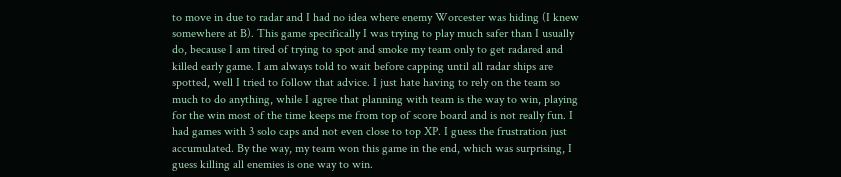to move in due to radar and I had no idea where enemy Worcester was hiding (I knew somewhere at B). This game specifically I was trying to play much safer than I usually do, because I am tired of trying to spot and smoke my team only to get radared and killed early game. I am always told to wait before capping until all radar ships are spotted, well I tried to follow that advice. I just hate having to rely on the team so much to do anything, while I agree that planning with team is the way to win, playing for the win most of the time keeps me from top of score board and is not really fun. I had games with 3 solo caps and not even close to top XP. I guess the frustration just accumulated. By the way, my team won this game in the end, which was surprising, I guess killing all enemies is one way to win.